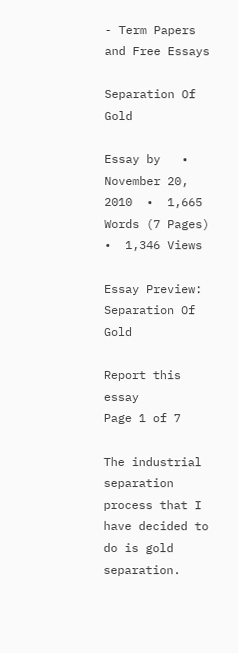- Term Papers and Free Essays

Separation Of Gold

Essay by   •  November 20, 2010  •  1,665 Words (7 Pages)  •  1,346 Views

Essay Preview: Separation Of Gold

Report this essay
Page 1 of 7

The industrial separation process that I have decided to do is gold separation.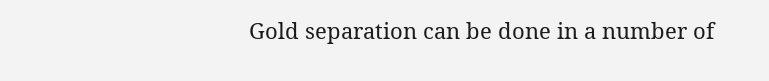Gold separation can be done in a number of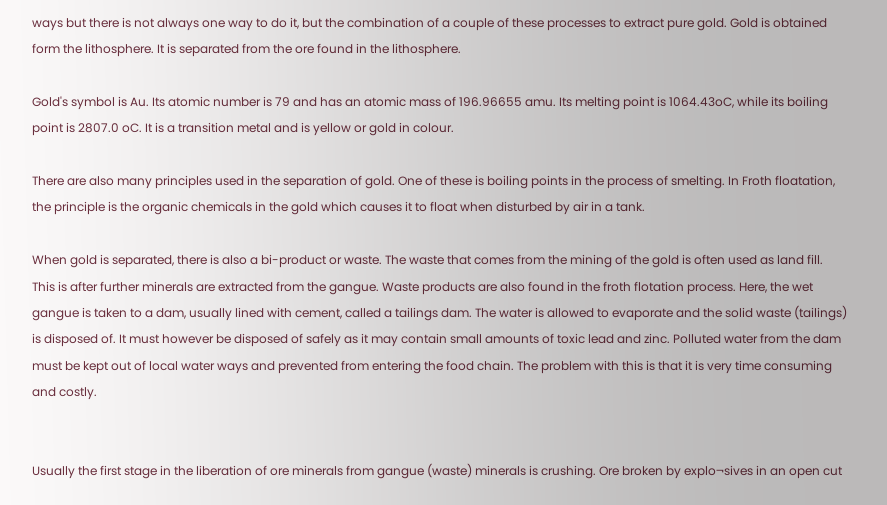ways but there is not always one way to do it, but the combination of a couple of these processes to extract pure gold. Gold is obtained form the lithosphere. It is separated from the ore found in the lithosphere.

Gold's symbol is Au. Its atomic number is 79 and has an atomic mass of 196.96655 amu. Its melting point is 1064.43oC, while its boiling point is 2807.0 oC. It is a transition metal and is yellow or gold in colour.

There are also many principles used in the separation of gold. One of these is boiling points in the process of smelting. In Froth floatation, the principle is the organic chemicals in the gold which causes it to float when disturbed by air in a tank.

When gold is separated, there is also a bi-product or waste. The waste that comes from the mining of the gold is often used as land fill. This is after further minerals are extracted from the gangue. Waste products are also found in the froth flotation process. Here, the wet gangue is taken to a dam, usually lined with cement, called a tailings dam. The water is allowed to evaporate and the solid waste (tailings) is disposed of. It must however be disposed of safely as it may contain small amounts of toxic lead and zinc. Polluted water from the dam must be kept out of local water ways and prevented from entering the food chain. The problem with this is that it is very time consuming and costly.


Usually the first stage in the liberation of ore minerals from gangue (waste) minerals is crushing. Ore broken by explo¬sives in an open cut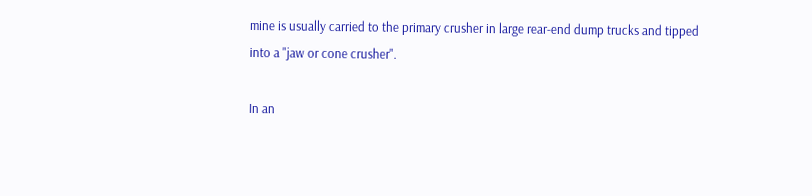mine is usually carried to the primary crusher in large rear-end dump trucks and tipped into a "jaw or cone crusher".

In an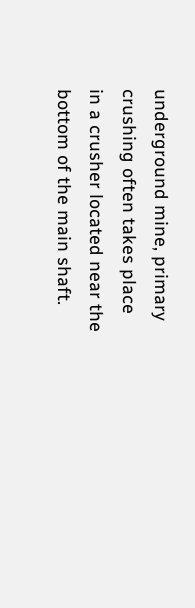underground mine, primary crushing often takes place in a crusher located near the bottom of the main shaft.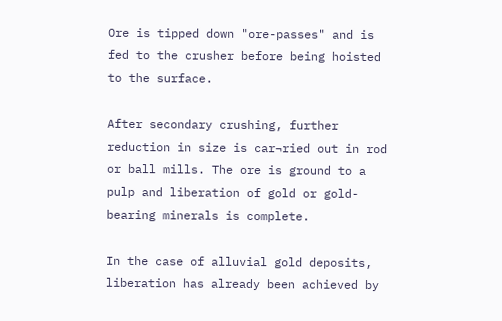Ore is tipped down "ore-passes" and is fed to the crusher before being hoisted to the surface.

After secondary crushing, further reduction in size is car¬ried out in rod or ball mills. The ore is ground to a pulp and liberation of gold or gold-bearing minerals is complete.

In the case of alluvial gold deposits, liberation has already been achieved by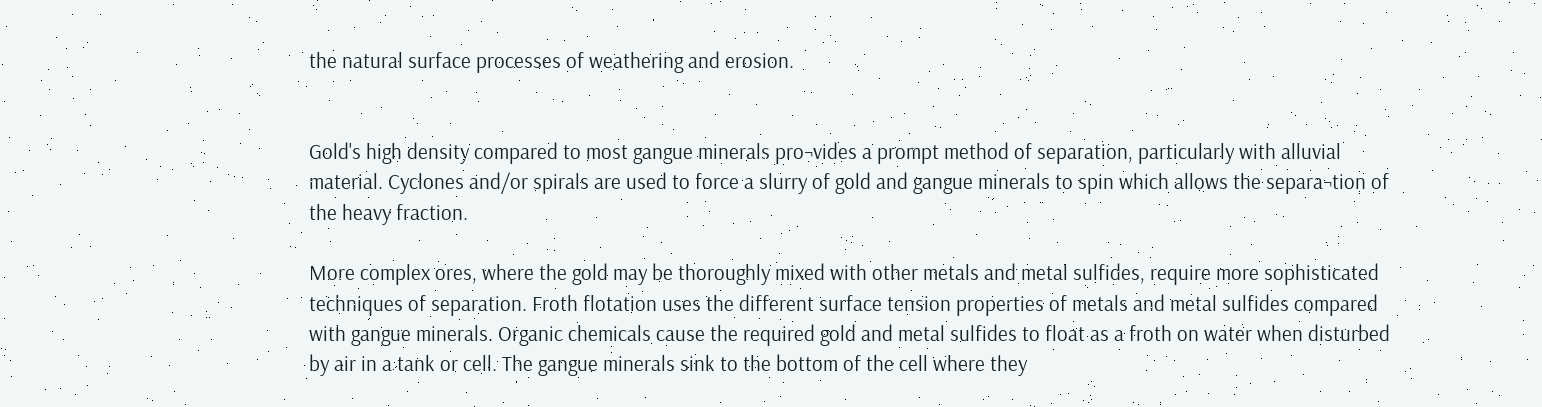the natural surface processes of weathering and erosion.


Gold's high density compared to most gangue minerals pro¬vides a prompt method of separation, particularly with alluvial material. Cyclones and/or spirals are used to force a slurry of gold and gangue minerals to spin which allows the separa¬tion of the heavy fraction.

More complex ores, where the gold may be thoroughly mixed with other metals and metal sulfides, require more sophisticated techniques of separation. Froth flotation uses the different surface tension properties of metals and metal sulfides compared with gangue minerals. Organic chemicals cause the required gold and metal sulfides to float as a froth on water when disturbed by air in a tank or cell. The gangue minerals sink to the bottom of the cell where they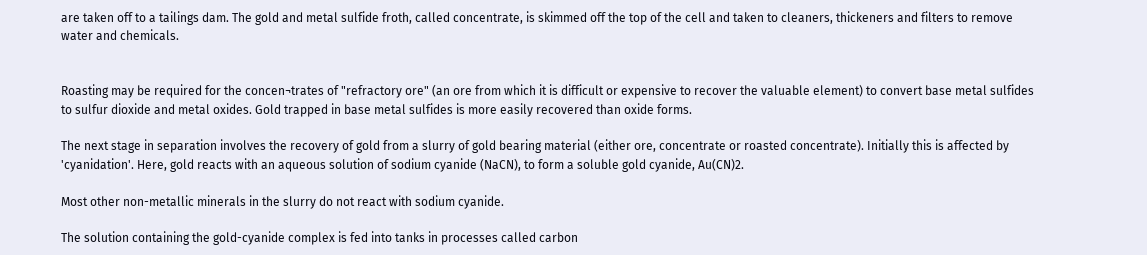are taken off to a tailings dam. The gold and metal sulfide froth, called concentrate, is skimmed off the top of the cell and taken to cleaners, thickeners and filters to remove water and chemicals.


Roasting may be required for the concen¬trates of "refractory ore" (an ore from which it is difficult or expensive to recover the valuable element) to convert base metal sulfides to sulfur dioxide and metal oxides. Gold trapped in base metal sulfides is more easily recovered than oxide forms.

The next stage in separation involves the recovery of gold from a slurry of gold bearing material (either ore, concentrate or roasted concentrate). Initially this is affected by 'cyanidation'. Here, gold reacts with an aqueous solution of sodium cyanide (NaCN), to form a soluble gold cyanide, Au(CN)2.

Most other non-metallic minerals in the slurry do not react with sodium cyanide.

The solution containing the gold-cyanide complex is fed into tanks in processes called carbon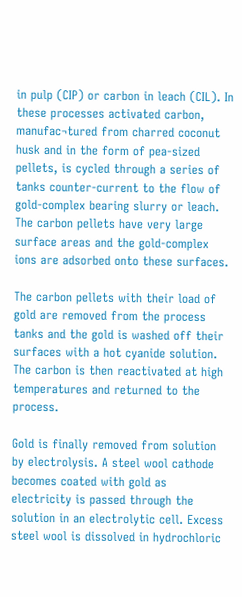in pulp (CIP) or carbon in leach (CIL). In these processes activated carbon, manufac¬tured from charred coconut husk and in the form of pea-sized pellets, is cycled through a series of tanks counter-current to the flow of gold-complex bearing slurry or leach. The carbon pellets have very large surface areas and the gold-complex ions are adsorbed onto these surfaces.

The carbon pellets with their load of gold are removed from the process tanks and the gold is washed off their surfaces with a hot cyanide solution. The carbon is then reactivated at high temperatures and returned to the process.

Gold is finally removed from solution by electrolysis. A steel wool cathode becomes coated with gold as electricity is passed through the solution in an electrolytic cell. Excess steel wool is dissolved in hydrochloric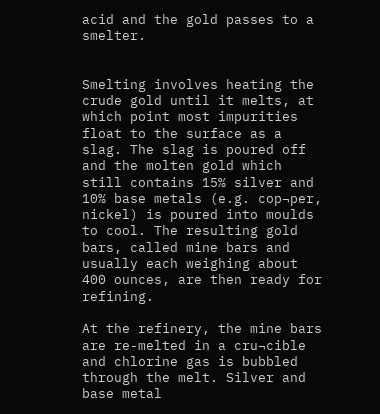acid and the gold passes to a smelter.


Smelting involves heating the crude gold until it melts, at which point most impurities float to the surface as a slag. The slag is poured off and the molten gold which still contains 15% silver and 10% base metals (e.g. cop¬per, nickel) is poured into moulds to cool. The resulting gold bars, called mine bars and usually each weighing about 400 ounces, are then ready for refining.

At the refinery, the mine bars are re-melted in a cru¬cible and chlorine gas is bubbled through the melt. Silver and base metal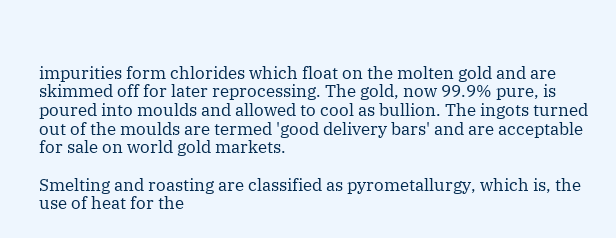impurities form chlorides which float on the molten gold and are skimmed off for later reprocessing. The gold, now 99.9% pure, is poured into moulds and allowed to cool as bullion. The ingots turned out of the moulds are termed 'good delivery bars' and are acceptable for sale on world gold markets.

Smelting and roasting are classified as pyrometallurgy, which is, the use of heat for the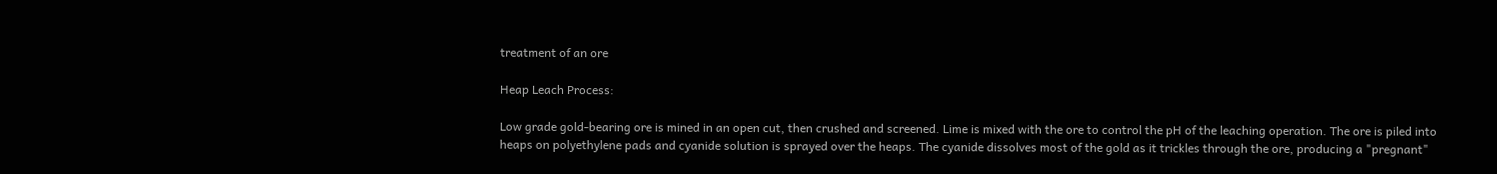treatment of an ore

Heap Leach Process:

Low grade gold-bearing ore is mined in an open cut, then crushed and screened. Lime is mixed with the ore to control the pH of the leaching operation. The ore is piled into heaps on polyethylene pads and cyanide solution is sprayed over the heaps. The cyanide dissolves most of the gold as it trickles through the ore, producing a "pregnant"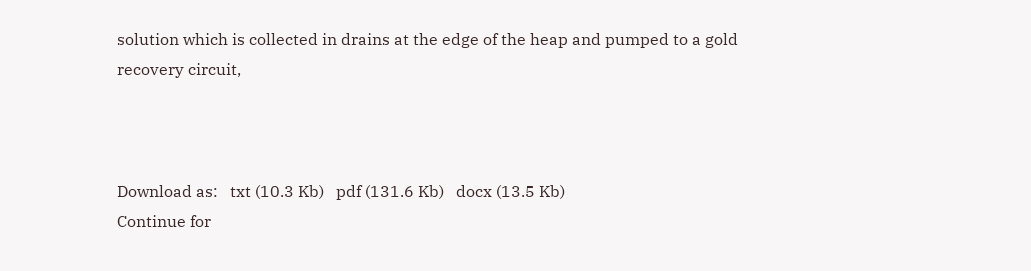solution which is collected in drains at the edge of the heap and pumped to a gold recovery circuit,



Download as:   txt (10.3 Kb)   pdf (131.6 Kb)   docx (13.5 Kb)
Continue for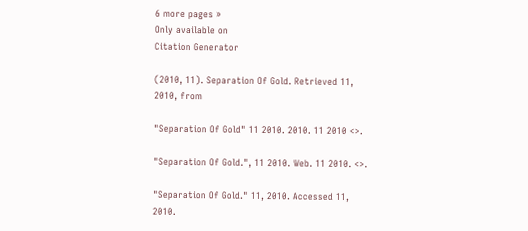6 more pages »
Only available on
Citation Generator

(2010, 11). Separation Of Gold. Retrieved 11, 2010, from

"Separation Of Gold" 11 2010. 2010. 11 2010 <>.

"Separation Of Gold.", 11 2010. Web. 11 2010. <>.

"Separation Of Gold." 11, 2010. Accessed 11, 2010.